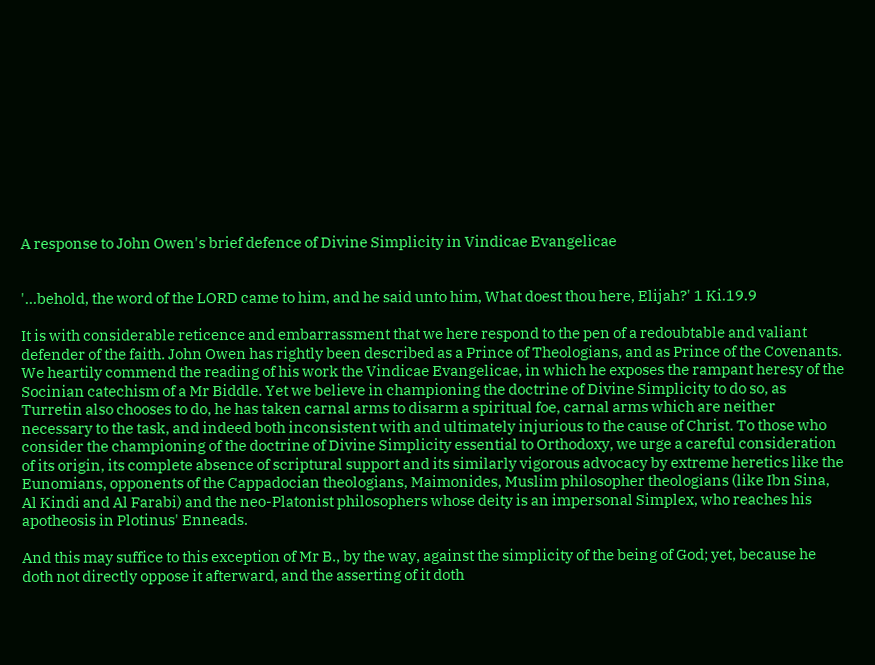A response to John Owen's brief defence of Divine Simplicity in Vindicae Evangelicae


'...behold, the word of the LORD came to him, and he said unto him, What doest thou here, Elijah?' 1 Ki.19.9

It is with considerable reticence and embarrassment that we here respond to the pen of a redoubtable and valiant defender of the faith. John Owen has rightly been described as a Prince of Theologians, and as Prince of the Covenants. We heartily commend the reading of his work the Vindicae Evangelicae, in which he exposes the rampant heresy of the Socinian catechism of a Mr Biddle. Yet we believe in championing the doctrine of Divine Simplicity to do so, as Turretin also chooses to do, he has taken carnal arms to disarm a spiritual foe, carnal arms which are neither necessary to the task, and indeed both inconsistent with and ultimately injurious to the cause of Christ. To those who consider the championing of the doctrine of Divine Simplicity essential to Orthodoxy, we urge a careful consideration of its origin, its complete absence of scriptural support and its similarly vigorous advocacy by extreme heretics like the Eunomians, opponents of the Cappadocian theologians, Maimonides, Muslim philosopher theologians (like Ibn Sina, Al Kindi and Al Farabi) and the neo-Platonist philosophers whose deity is an impersonal Simplex, who reaches his apotheosis in Plotinus' Enneads.

And this may suffice to this exception of Mr B., by the way, against the simplicity of the being of God; yet, because he doth not directly oppose it afterward, and the asserting of it doth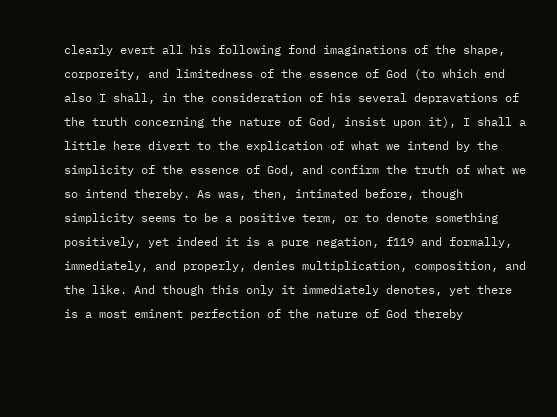clearly evert all his following fond imaginations of the shape, corporeity, and limitedness of the essence of God (to which end also I shall, in the consideration of his several depravations of the truth concerning the nature of God, insist upon it), I shall a little here divert to the explication of what we intend by the simplicity of the essence of God, and confirm the truth of what we so intend thereby. As was, then, intimated before, though simplicity seems to be a positive term, or to denote something positively, yet indeed it is a pure negation, f119 and formally, immediately, and properly, denies multiplication, composition, and the like. And though this only it immediately denotes, yet there is a most eminent perfection of the nature of God thereby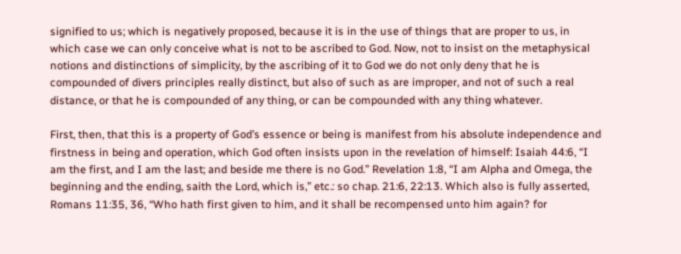signified to us; which is negatively proposed, because it is in the use of things that are proper to us, in which case we can only conceive what is not to be ascribed to God. Now, not to insist on the metaphysical notions and distinctions of simplicity, by the ascribing of it to God we do not only deny that he is compounded of divers principles really distinct, but also of such as are improper, and not of such a real distance, or that he is compounded of any thing, or can be compounded with any thing whatever.

First, then, that this is a property of God’s essence or being is manifest from his absolute independence and firstness in being and operation, which God often insists upon in the revelation of himself: Isaiah 44:6, “I am the first, and I am the last; and beside me there is no God.” Revelation 1:8, “I am Alpha and Omega, the beginning and the ending, saith the Lord, which is,” etc.: so chap. 21:6, 22:13. Which also is fully asserted, Romans 11:35, 36, “Who hath first given to him, and it shall be recompensed unto him again? for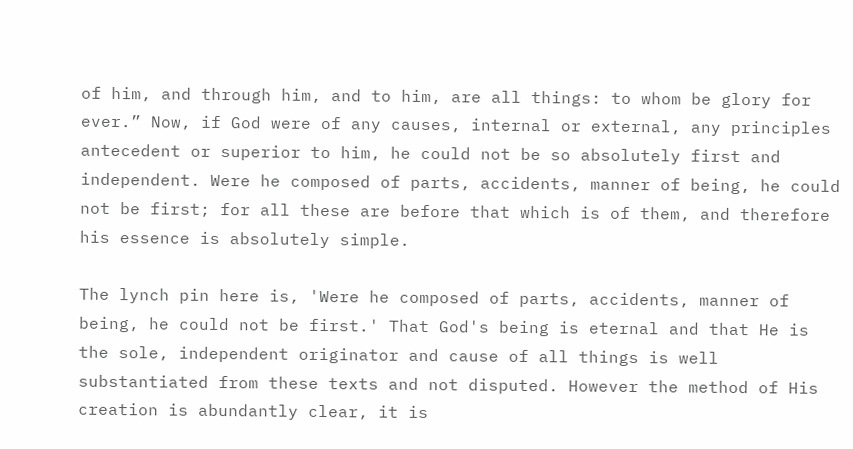of him, and through him, and to him, are all things: to whom be glory for ever.” Now, if God were of any causes, internal or external, any principles antecedent or superior to him, he could not be so absolutely first and independent. Were he composed of parts, accidents, manner of being, he could not be first; for all these are before that which is of them, and therefore his essence is absolutely simple.

The lynch pin here is, 'Were he composed of parts, accidents, manner of being, he could not be first.' That God's being is eternal and that He is the sole, independent originator and cause of all things is well substantiated from these texts and not disputed. However the method of His creation is abundantly clear, it is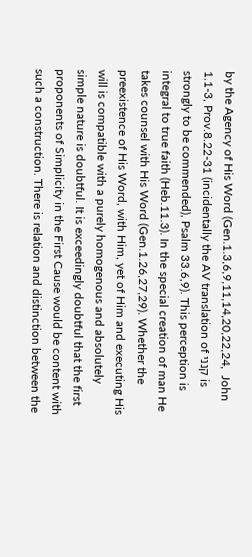by the Agency of His Word (Gen.1.3,6,9,11,14,20,22,24,  John 1.1-3, Prov.8.22-31 (incidentally the AV translation of קנני is strongly to be commended), Psalm 33.6,9). This perception is integral to true faith (Heb.11.3). In the special creation of man He takes counsel with His Word (Gen.1.26,27,29). Whether the preexistence of His Word, with Him, yet of Him and executing His will is compatible with a purely homogenous and absolutely simple nature is doubtful. It is exceedingly doubtful that the first proponents of Simplicity in the First Cause would be content with such a construction. There is relation and distinction between the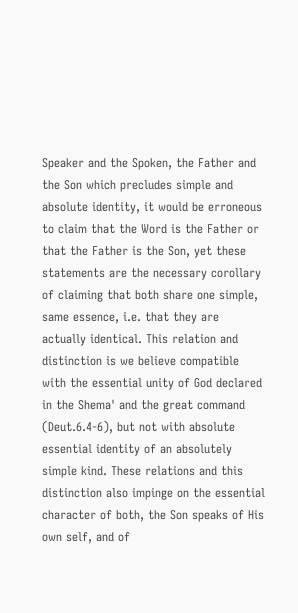Speaker and the Spoken, the Father and the Son which precludes simple and  absolute identity, it would be erroneous to claim that the Word is the Father or that the Father is the Son, yet these statements are the necessary corollary of claiming that both share one simple, same essence, i.e. that they are actually identical. This relation and distinction is we believe compatible with the essential unity of God declared in the Shema' and the great command (Deut.6.4-6), but not with absolute essential identity of an absolutely simple kind. These relations and this distinction also impinge on the essential character of both, the Son speaks of His own self, and of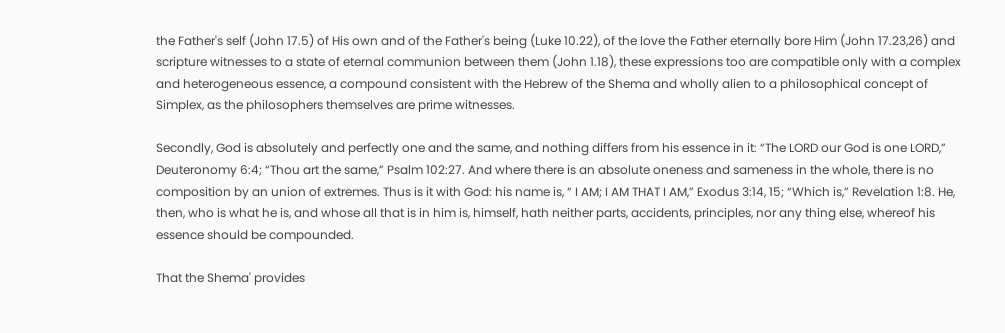the Father's self (John 17.5) of His own and of the Father's being (Luke 10.22), of the love the Father eternally bore Him (John 17.23,26) and scripture witnesses to a state of eternal communion between them (John 1.18), these expressions too are compatible only with a complex and heterogeneous essence, a compound consistent with the Hebrew of the Shema and wholly alien to a philosophical concept of Simplex, as the philosophers themselves are prime witnesses.

Secondly, God is absolutely and perfectly one and the same, and nothing differs from his essence in it: “The LORD our God is one LORD,” Deuteronomy 6:4; “Thou art the same,” Psalm 102:27. And where there is an absolute oneness and sameness in the whole, there is no composition by an union of extremes. Thus is it with God: his name is, “ I AM; I AM THAT I AM,” Exodus 3:14, 15; “Which is,” Revelation 1:8. He, then, who is what he is, and whose all that is in him is, himself, hath neither parts, accidents, principles, nor any thing else, whereof his essence should be compounded.

That the Shema' provides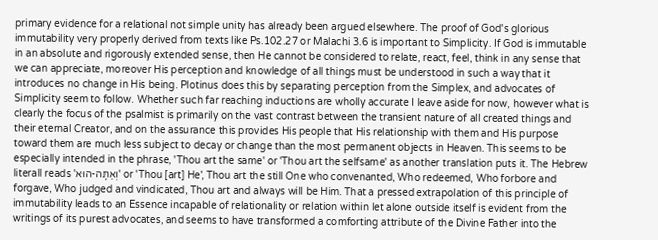primary evidence for a relational not simple unity has already been argued elsewhere. The proof of God's glorious immutability very properly derived from texts like Ps.102.27 or Malachi 3.6 is important to Simplicity. If God is immutable in an absolute and rigorously extended sense, then He cannot be considered to relate, react, feel, think in any sense that we can appreciate, moreover His perception and knowledge of all things must be understood in such a way that it introduces no change in His being. Plotinus does this by separating perception from the Simplex, and advocates of Simplicity seem to follow. Whether such far reaching inductions are wholly accurate I leave aside for now, however what is clearly the focus of the psalmist is primarily on the vast contrast between the transient nature of all created things and their eternal Creator, and on the assurance this provides His people that His relationship with them and His purpose toward them are much less subject to decay or change than the most permanent objects in Heaven. This seems to be especially intended in the phrase, 'Thou art the same' or 'Thou art the selfsame' as another translation puts it. The Hebrew literall reads 'וְאַתָּה-הוּא' or 'Thou [art] He', Thou art the still One who convenanted, Who redeemed, Who forbore and forgave, Who judged and vindicated, Thou art and always will be Him. That a pressed extrapolation of this principle of immutability leads to an Essence incapable of relationality or relation within let alone outside itself is evident from the writings of its purest advocates, and seems to have transformed a comforting attribute of the Divine Father into the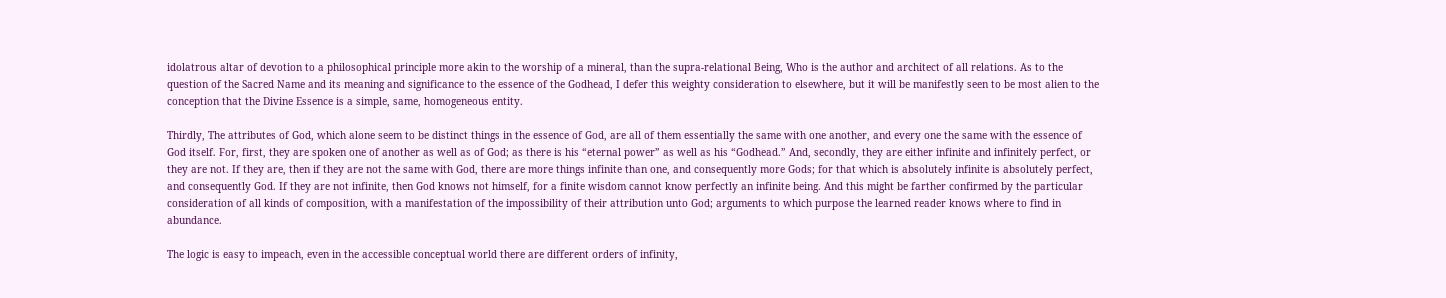idolatrous altar of devotion to a philosophical principle more akin to the worship of a mineral, than the supra-relational Being, Who is the author and architect of all relations. As to the question of the Sacred Name and its meaning and significance to the essence of the Godhead, I defer this weighty consideration to elsewhere, but it will be manifestly seen to be most alien to the conception that the Divine Essence is a simple, same, homogeneous entity.

Thirdly, The attributes of God, which alone seem to be distinct things in the essence of God, are all of them essentially the same with one another, and every one the same with the essence of God itself. For, first, they are spoken one of another as well as of God; as there is his “eternal power” as well as his “Godhead.” And, secondly, they are either infinite and infinitely perfect, or they are not. If they are, then if they are not the same with God, there are more things infinite than one, and consequently more Gods; for that which is absolutely infinite is absolutely perfect, and consequently God. If they are not infinite, then God knows not himself, for a finite wisdom cannot know perfectly an infinite being. And this might be farther confirmed by the particular consideration of all kinds of composition, with a manifestation of the impossibility of their attribution unto God; arguments to which purpose the learned reader knows where to find in abundance.

The logic is easy to impeach, even in the accessible conceptual world there are different orders of infinity,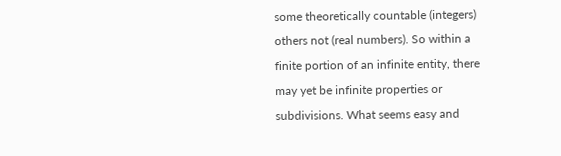some theoretically countable (integers) others not (real numbers). So within a finite portion of an infinite entity, there may yet be infinite properties or subdivisions. What seems easy and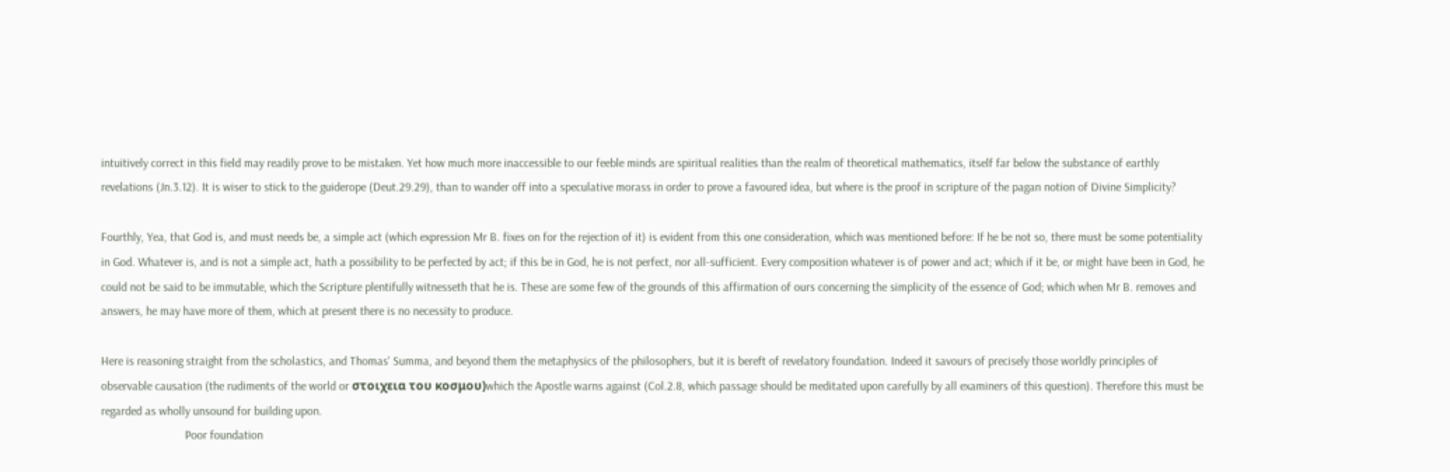intuitively correct in this field may readily prove to be mistaken. Yet how much more inaccessible to our feeble minds are spiritual realities than the realm of theoretical mathematics, itself far below the substance of earthly revelations (Jn.3.12). It is wiser to stick to the guiderope (Deut.29.29), than to wander off into a speculative morass in order to prove a favoured idea, but where is the proof in scripture of the pagan notion of Divine Simplicity?

Fourthly, Yea, that God is, and must needs be, a simple act (which expression Mr B. fixes on for the rejection of it) is evident from this one consideration, which was mentioned before: If he be not so, there must be some potentiality in God. Whatever is, and is not a simple act, hath a possibility to be perfected by act; if this be in God, he is not perfect, nor all-sufficient. Every composition whatever is of power and act; which if it be, or might have been in God, he could not be said to be immutable, which the Scripture plentifully witnesseth that he is. These are some few of the grounds of this affirmation of ours concerning the simplicity of the essence of God; which when Mr B. removes and answers, he may have more of them, which at present there is no necessity to produce.

Here is reasoning straight from the scholastics, and Thomas' Summa, and beyond them the metaphysics of the philosophers, but it is bereft of revelatory foundation. Indeed it savours of precisely those worldly principles of observable causation (the rudiments of the world or στοιχεια του κοσμου)which the Apostle warns against (Col.2.8, which passage should be meditated upon carefully by all examiners of this question). Therefore this must be regarded as wholly unsound for building upon.
                            Poor foundation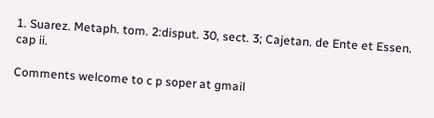1. Suarez. Metaph. tom. 2:disput. 30, sect. 3; Cajetan. de Ente et Essen. cap ii.

Comments welcome to c p soper at gmail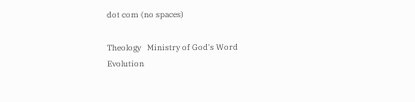dot com (no spaces)

Theology   Ministry of God's Word
Evolution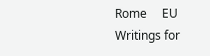Rome     EU
Writings for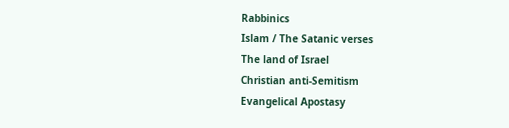Rabbinics
Islam / The Satanic verses
The land of Israel
Christian anti-Semitism
Evangelical Apostasy